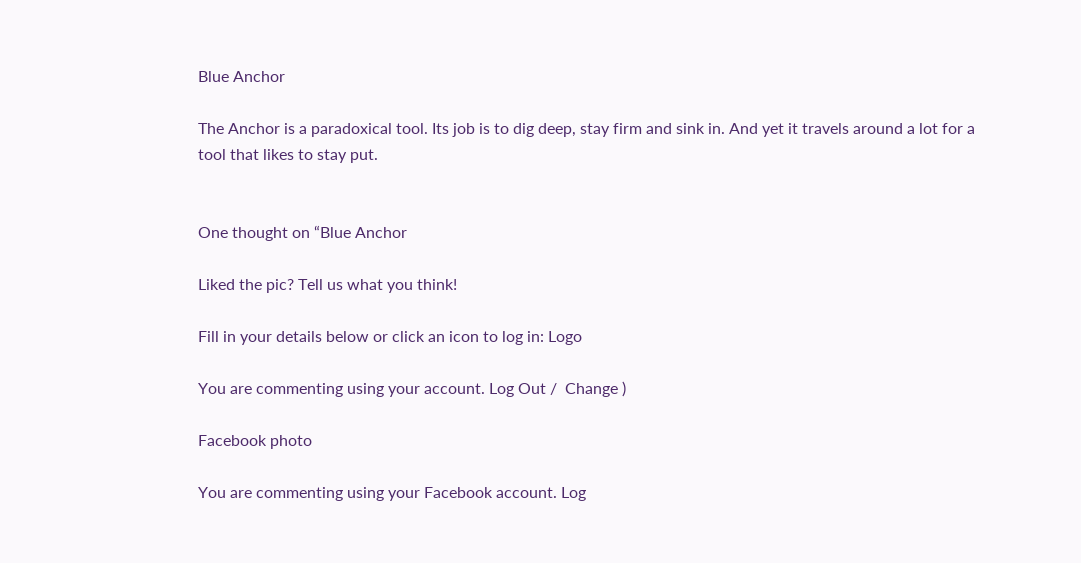Blue Anchor

The Anchor is a paradoxical tool. Its job is to dig deep, stay firm and sink in. And yet it travels around a lot for a tool that likes to stay put.


One thought on “Blue Anchor

Liked the pic? Tell us what you think!

Fill in your details below or click an icon to log in: Logo

You are commenting using your account. Log Out /  Change )

Facebook photo

You are commenting using your Facebook account. Log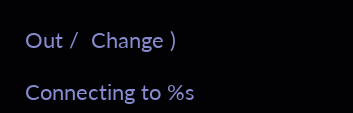Out /  Change )

Connecting to %s